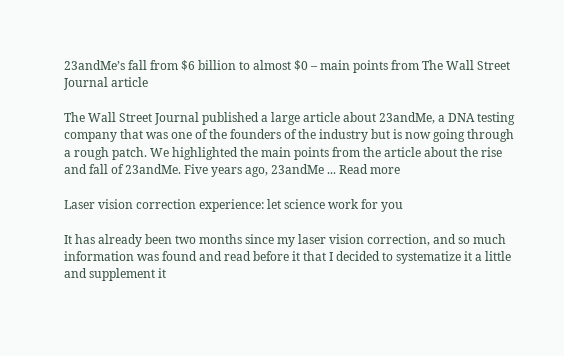23andMe’s fall from $6 billion to almost $0 – main points from The Wall Street Journal article

The Wall Street Journal published a large article about 23andMe, a DNA testing company that was one of the founders of the industry but is now going through a rough patch. We highlighted the main points from the article about the rise and fall of 23andMe. Five years ago, 23andMe ... Read more

Laser vision correction experience: let science work for you

It has already been two months since my laser vision correction, and so much information was found and read before it that I decided to systematize it a little and supplement it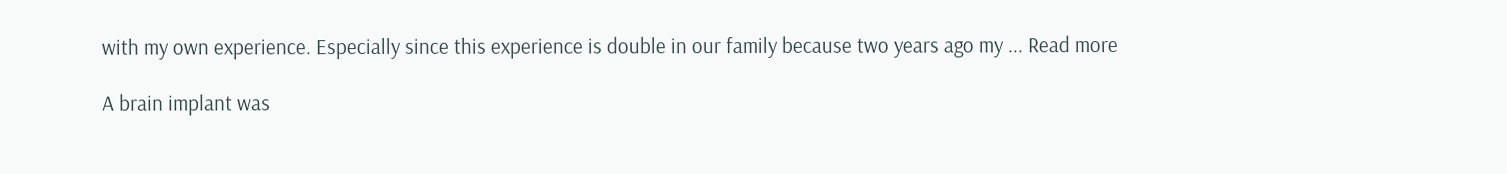with my own experience. Especially since this experience is double in our family because two years ago my ... Read more

A brain implant was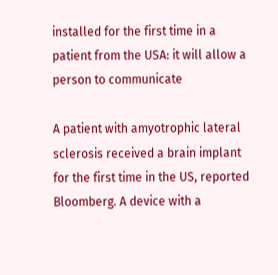installed for the first time in a patient from the USA: it will allow a person to communicate

A patient with amyotrophic lateral sclerosis received a brain implant for the first time in the US, reported Bloomberg. A device with a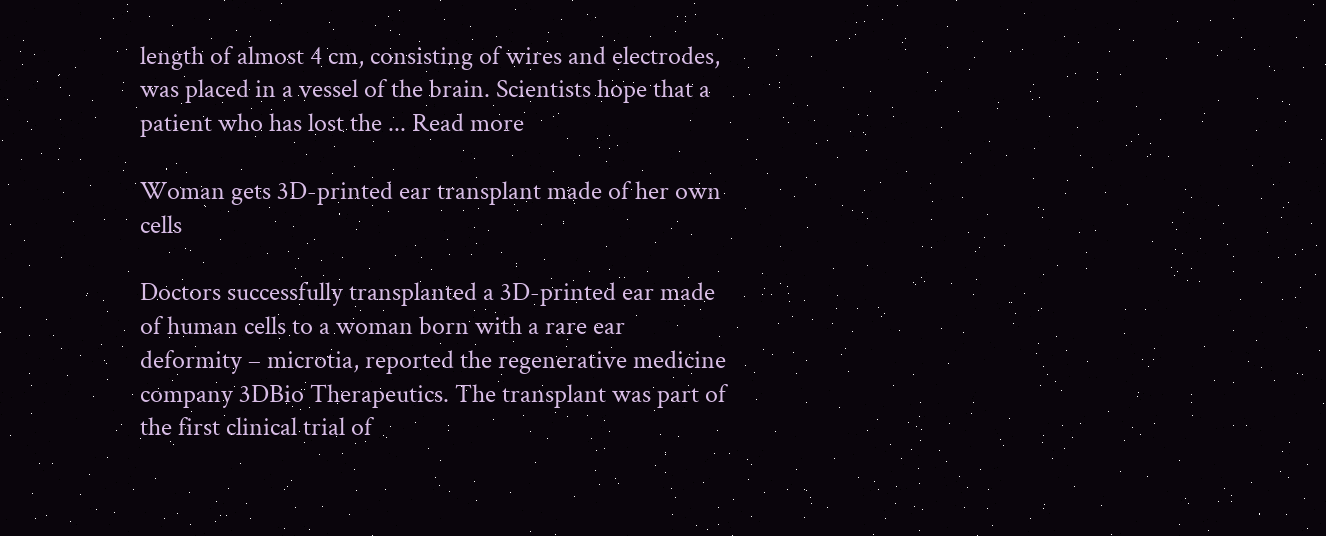length of almost 4 cm, consisting of wires and electrodes, was placed in a vessel of the brain. Scientists hope that a patient who has lost the ... Read more

Woman gets 3D-printed ear transplant made of her own cells

Doctors successfully transplanted a 3D-printed ear made of human cells to a woman born with a rare ear deformity – microtia, reported the regenerative medicine company 3DBio Therapeutics. The transplant was part of the first clinical trial of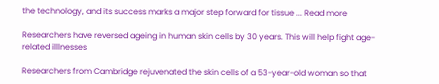the technology, and its success marks a major step forward for tissue ... Read more

Researchers have reversed ageing in human skin cells by 30 years. This will help fight age-related illlnesses

Researchers from Cambridge rejuvenated the skin cells of a 53-year-old woman so that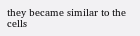they became similar to the cells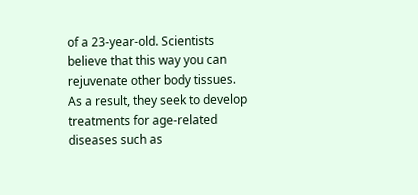of a 23-year-old. Scientists believe that this way you can rejuvenate other body tissues. As a result, they seek to develop treatments for age-related diseases such as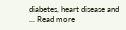diabetes, heart disease and ... Read more